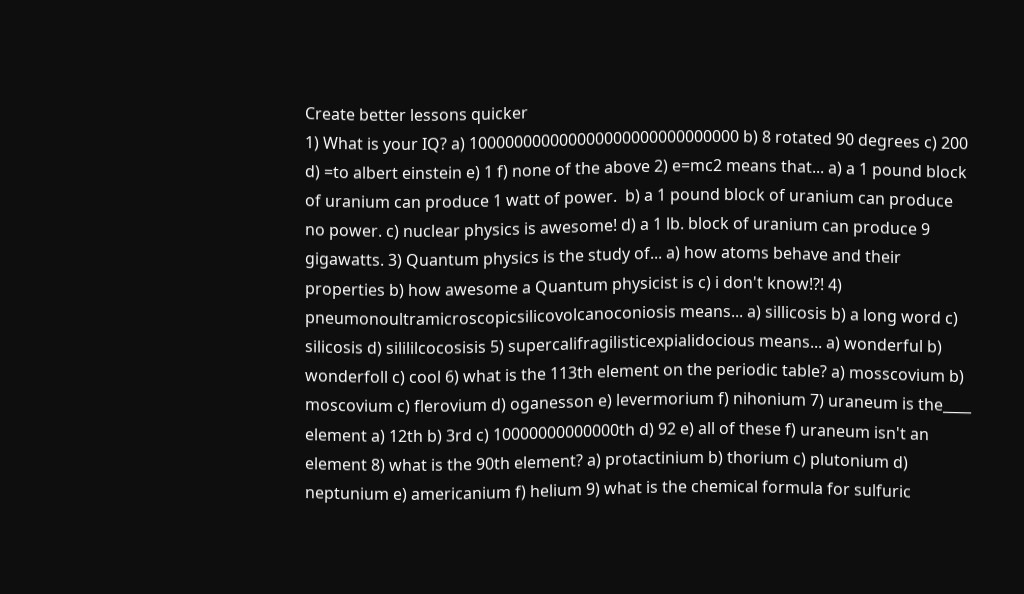Create better lessons quicker
1) What is your IQ? a) 100000000000000000000000000000 b) 8 rotated 90 degrees c) 200 d) =to albert einstein e) 1 f) none of the above 2) e=mc2 means that... a) a 1 pound block of uranium can produce 1 watt of power.  b) a 1 pound block of uranium can produce no power. c) nuclear physics is awesome! d) a 1 lb. block of uranium can produce 9 gigawatts. 3) Quantum physics is the study of... a) how atoms behave and their properties b) how awesome a Quantum physicist is c) i don't know!?! 4) pneumonoultramicroscopicsilicovolcanoconiosis means... a) sillicosis b) a long word c) silicosis d) silililcocosisis 5) supercalifragilisticexpialidocious means... a) wonderful b) wonderfoll c) cool 6) what is the 113th element on the periodic table? a) mosscovium b) moscovium c) flerovium d) oganesson e) levermorium f) nihonium 7) uraneum is the____ element a) 12th b) 3rd c) 10000000000000th d) 92 e) all of these f) uraneum isn't an element 8) what is the 90th element? a) protactinium b) thorium c) plutonium d) neptunium e) americanium f) helium 9) what is the chemical formula for sulfuric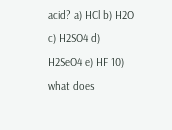acid? a) HCl b) H2O c) H2SO4 d) H2SeO4 e) HF 10) what does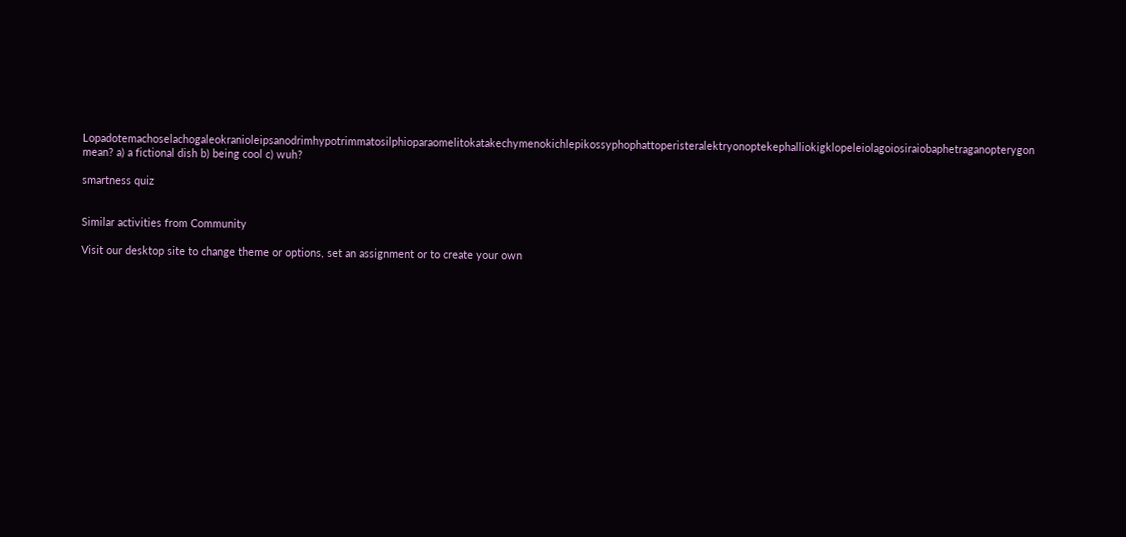Lopadotemachoselachogaleokranioleipsanodrimhypotrimmatosilphioparaomelitokatakechymenokichlepikossyphophattoperisteralektryonoptekephalliokigklopeleiolagoiosiraiobaphetraganopterygon mean? a) a fictional dish b) being cool c) wuh?

smartness quiz


Similar activities from Community

Visit our desktop site to change theme or options, set an assignment or to create your own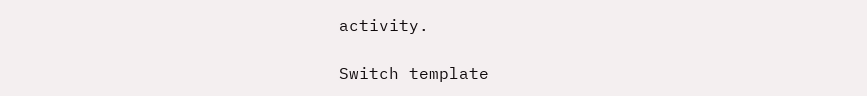activity.

Switch template